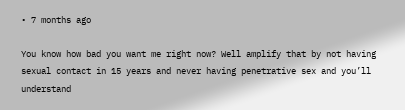• 7 months ago

You know how bad you want me right now? Well amplify that by not having sexual contact in 15 years and never having penetrative sex and you’ll understand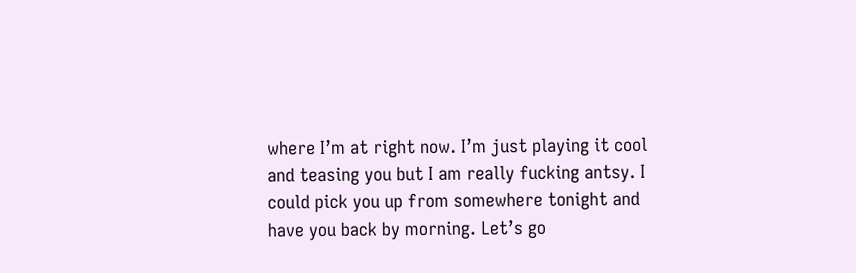where I’m at right now. I’m just playing it cool and teasing you but I am really fucking antsy. I could pick you up from somewhere tonight and have you back by morning. Let’s go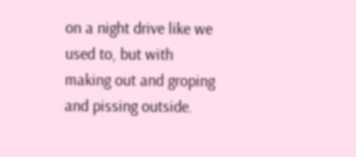on a night drive like we used to, but with making out and groping and pissing outside.